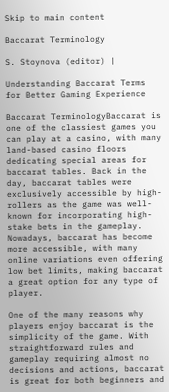Skip to main content

Baccarat Terminology

S. Stoynova (editor) |

Understanding Baccarat Terms for Better Gaming Experience

Baccarat TerminologyBaccarat is one of the classiest games you can play at a casino, with many land-based casino floors dedicating special areas for baccarat tables. Back in the day, baccarat tables were exclusively accessible by high-rollers as the game was well-known for incorporating high-stake bets in the gameplay. Nowadays, baccarat has become more accessible, with many online variations even offering low bet limits, making baccarat a great option for any type of player.

One of the many reasons why players enjoy baccarat is the simplicity of the game. With straightforward rules and gameplay requiring almost no decisions and actions, baccarat is great for both beginners and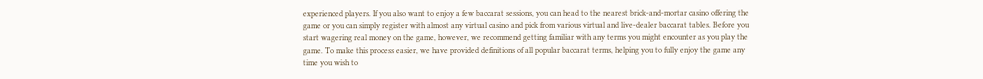experienced players. If you also want to enjoy a few baccarat sessions, you can head to the nearest brick-and-mortar casino offering the game or you can simply register with almost any virtual casino and pick from various virtual and live-dealer baccarat tables. Before you start wagering real money on the game, however, we recommend getting familiar with any terms you might encounter as you play the game. To make this process easier, we have provided definitions of all popular baccarat terms, helping you to fully enjoy the game any time you wish to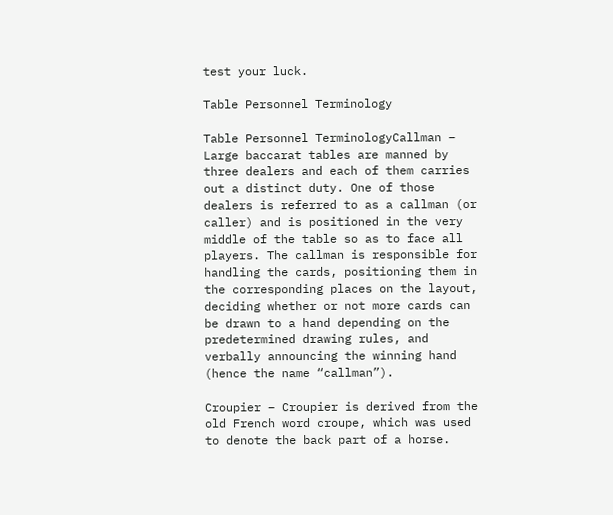test your luck.

Table Personnel Terminology

Table Personnel TerminologyCallman – Large baccarat tables are manned by three dealers and each of them carries out a distinct duty. One of those dealers is referred to as a callman (or caller) and is positioned in the very middle of the table so as to face all players. The callman is responsible for handling the cards, positioning them in the corresponding places on the layout, deciding whether or not more cards can be drawn to a hand depending on the predetermined drawing rules, and verbally announcing the winning hand (hence the name “callman”).

Croupier – Croupier is derived from the old French word croupe, which was used to denote the back part of a horse.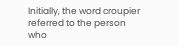Initially, the word croupier referred to the person who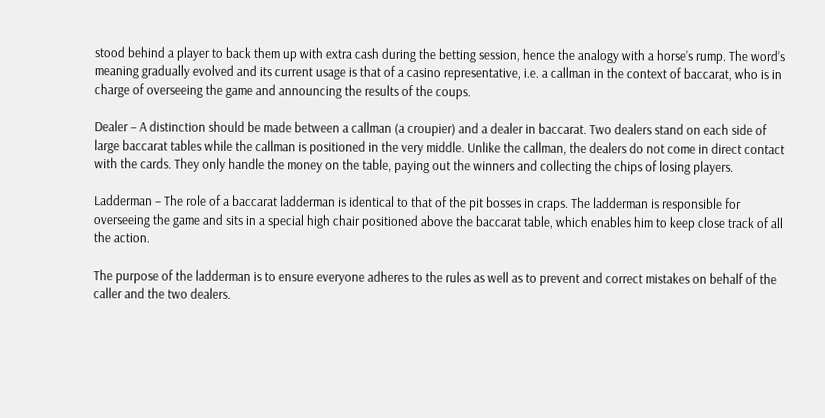stood behind a player to back them up with extra cash during the betting session, hence the analogy with a horse’s rump. The word’s meaning gradually evolved and its current usage is that of a casino representative, i.e. a callman in the context of baccarat, who is in charge of overseeing the game and announcing the results of the coups.

Dealer – A distinction should be made between a callman (a croupier) and a dealer in baccarat. Two dealers stand on each side of large baccarat tables while the callman is positioned in the very middle. Unlike the callman, the dealers do not come in direct contact with the cards. They only handle the money on the table, paying out the winners and collecting the chips of losing players.

Ladderman – The role of a baccarat ladderman is identical to that of the pit bosses in craps. The ladderman is responsible for overseeing the game and sits in a special high chair positioned above the baccarat table, which enables him to keep close track of all the action.

The purpose of the ladderman is to ensure everyone adheres to the rules as well as to prevent and correct mistakes on behalf of the caller and the two dealers.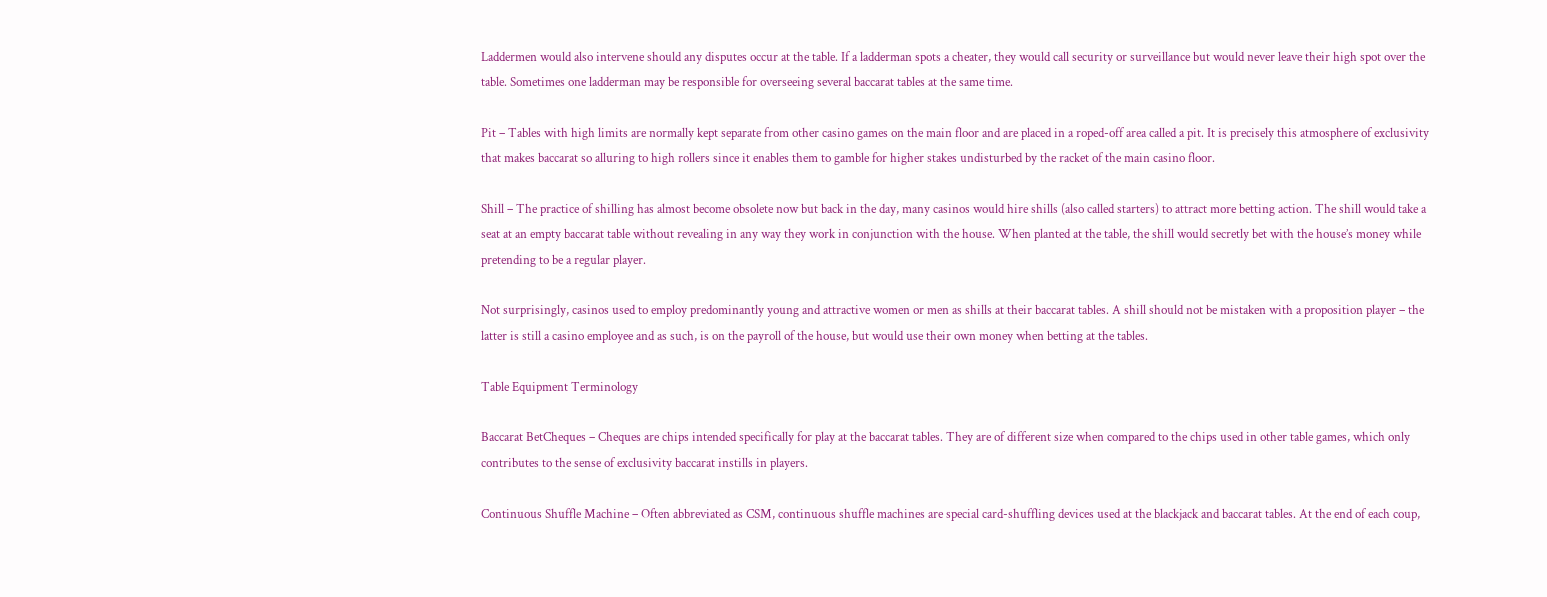Laddermen would also intervene should any disputes occur at the table. If a ladderman spots a cheater, they would call security or surveillance but would never leave their high spot over the table. Sometimes one ladderman may be responsible for overseeing several baccarat tables at the same time.

Pit – Tables with high limits are normally kept separate from other casino games on the main floor and are placed in a roped-off area called a pit. It is precisely this atmosphere of exclusivity that makes baccarat so alluring to high rollers since it enables them to gamble for higher stakes undisturbed by the racket of the main casino floor.

Shill – The practice of shilling has almost become obsolete now but back in the day, many casinos would hire shills (also called starters) to attract more betting action. The shill would take a seat at an empty baccarat table without revealing in any way they work in conjunction with the house. When planted at the table, the shill would secretly bet with the house’s money while pretending to be a regular player.

Not surprisingly, casinos used to employ predominantly young and attractive women or men as shills at their baccarat tables. A shill should not be mistaken with a proposition player – the latter is still a casino employee and as such, is on the payroll of the house, but would use their own money when betting at the tables.

Table Equipment Terminology

Baccarat BetCheques – Cheques are chips intended specifically for play at the baccarat tables. They are of different size when compared to the chips used in other table games, which only contributes to the sense of exclusivity baccarat instills in players.

Continuous Shuffle Machine – Often abbreviated as CSM, continuous shuffle machines are special card-shuffling devices used at the blackjack and baccarat tables. At the end of each coup,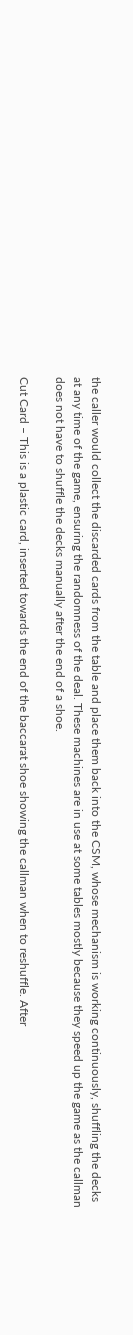the caller would collect the discarded cards from the table and place them back into the CSM, whose mechanism is working continuously, shuffling the decks at any time of the game, ensuring the randomness of the deal. These machines are in use at some tables mostly because they speed up the game as the callman does not have to shuffle the decks manually after the end of a shoe.

Cut Card – This is a plastic card, inserted towards the end of the baccarat shoe showing the callman when to reshuffle. After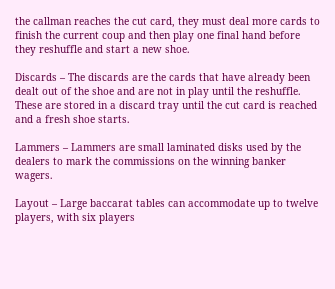the callman reaches the cut card, they must deal more cards to finish the current coup and then play one final hand before they reshuffle and start a new shoe.

Discards – The discards are the cards that have already been dealt out of the shoe and are not in play until the reshuffle. These are stored in a discard tray until the cut card is reached and a fresh shoe starts.

Lammers – Lammers are small laminated disks used by the dealers to mark the commissions on the winning banker wagers.

Layout – Large baccarat tables can accommodate up to twelve players, with six players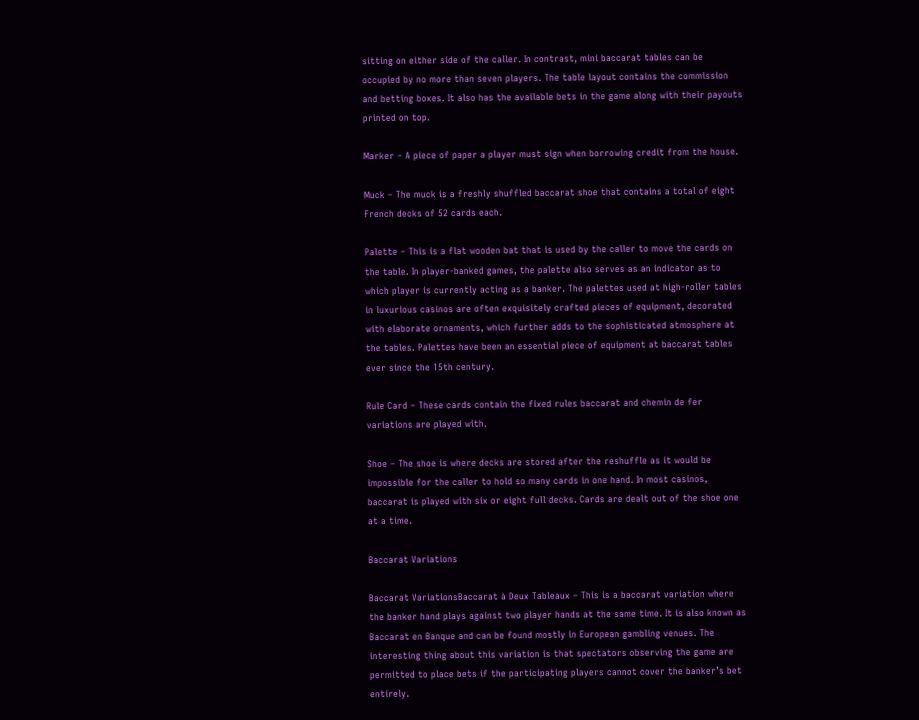sitting on either side of the caller. In contrast, mini baccarat tables can be occupied by no more than seven players. The table layout contains the commission and betting boxes. It also has the available bets in the game along with their payouts printed on top.

Marker – A piece of paper a player must sign when borrowing credit from the house.

Muck – The muck is a freshly shuffled baccarat shoe that contains a total of eight French decks of 52 cards each.

Palette – This is a flat wooden bat that is used by the caller to move the cards on the table. In player-banked games, the palette also serves as an indicator as to which player is currently acting as a banker. The palettes used at high-roller tables in luxurious casinos are often exquisitely crafted pieces of equipment, decorated with elaborate ornaments, which further adds to the sophisticated atmosphere at the tables. Palettes have been an essential piece of equipment at baccarat tables ever since the 15th century.

Rule Card – These cards contain the fixed rules baccarat and chemin de fer variations are played with.

Shoe – The shoe is where decks are stored after the reshuffle as it would be impossible for the caller to hold so many cards in one hand. In most casinos, baccarat is played with six or eight full decks. Cards are dealt out of the shoe one at a time.

Baccarat Variations

Baccarat VariationsBaccarat à Deux Tableaux – This is a baccarat variation where the banker hand plays against two player hands at the same time. It is also known as Baccarat en Banque and can be found mostly in European gambling venues. The interesting thing about this variation is that spectators observing the game are permitted to place bets if the participating players cannot cover the banker’s bet entirely.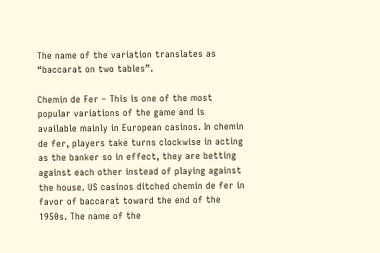The name of the variation translates as “baccarat on two tables”.

Chemin de Fer – This is one of the most popular variations of the game and is available mainly in European casinos. In chemin de fer, players take turns clockwise in acting as the banker so in effect, they are betting against each other instead of playing against the house. US casinos ditched chemin de fer in favor of baccarat toward the end of the 1950s. The name of the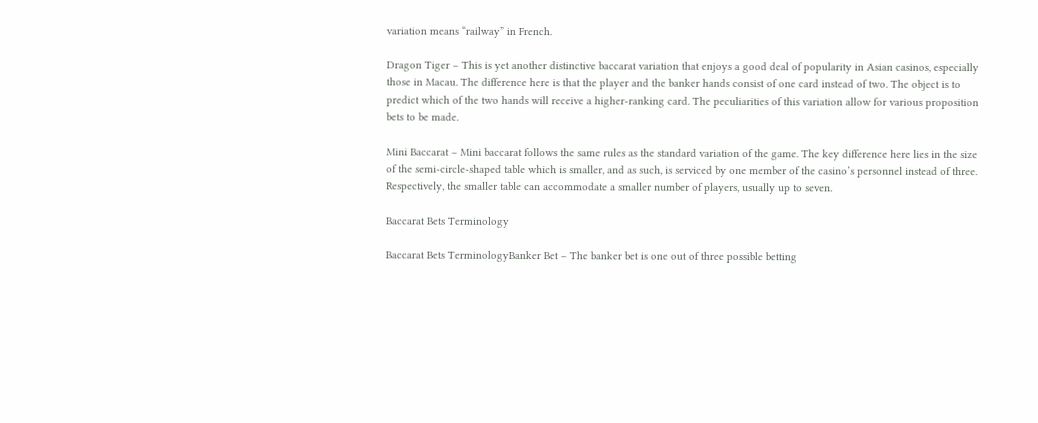variation means “railway” in French.

Dragon Tiger – This is yet another distinctive baccarat variation that enjoys a good deal of popularity in Asian casinos, especially those in Macau. The difference here is that the player and the banker hands consist of one card instead of two. The object is to predict which of the two hands will receive a higher-ranking card. The peculiarities of this variation allow for various proposition bets to be made.

Mini Baccarat – Mini baccarat follows the same rules as the standard variation of the game. The key difference here lies in the size of the semi-circle-shaped table which is smaller, and as such, is serviced by one member of the casino’s personnel instead of three. Respectively, the smaller table can accommodate a smaller number of players, usually up to seven.

Baccarat Bets Terminology

Baccarat Bets TerminologyBanker Bet – The banker bet is one out of three possible betting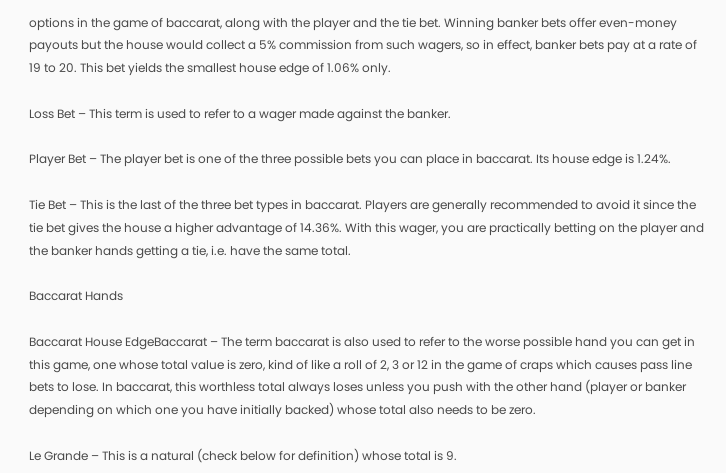options in the game of baccarat, along with the player and the tie bet. Winning banker bets offer even-money payouts but the house would collect a 5% commission from such wagers, so in effect, banker bets pay at a rate of 19 to 20. This bet yields the smallest house edge of 1.06% only.

Loss Bet – This term is used to refer to a wager made against the banker.

Player Bet – The player bet is one of the three possible bets you can place in baccarat. Its house edge is 1.24%.

Tie Bet – This is the last of the three bet types in baccarat. Players are generally recommended to avoid it since the tie bet gives the house a higher advantage of 14.36%. With this wager, you are practically betting on the player and the banker hands getting a tie, i.e. have the same total.

Baccarat Hands

Baccarat House EdgeBaccarat – The term baccarat is also used to refer to the worse possible hand you can get in this game, one whose total value is zero, kind of like a roll of 2, 3 or 12 in the game of craps which causes pass line bets to lose. In baccarat, this worthless total always loses unless you push with the other hand (player or banker depending on which one you have initially backed) whose total also needs to be zero.

Le Grande – This is a natural (check below for definition) whose total is 9.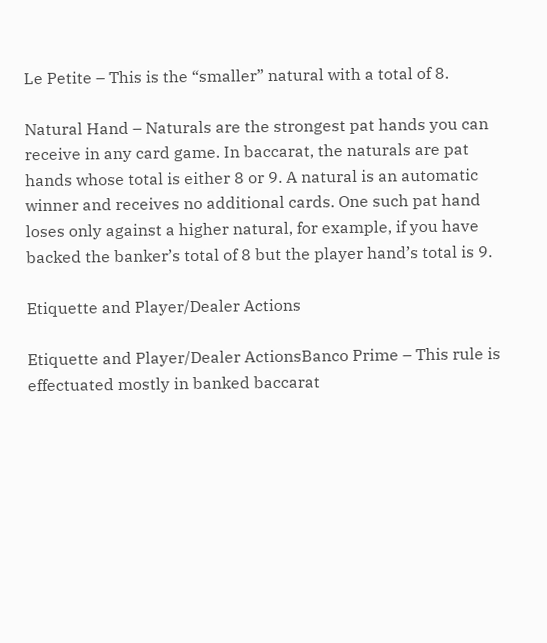Le Petite – This is the “smaller” natural with a total of 8.

Natural Hand – Naturals are the strongest pat hands you can receive in any card game. In baccarat, the naturals are pat hands whose total is either 8 or 9. A natural is an automatic winner and receives no additional cards. One such pat hand loses only against a higher natural, for example, if you have backed the banker’s total of 8 but the player hand’s total is 9.

Etiquette and Player/Dealer Actions

Etiquette and Player/Dealer ActionsBanco Prime – This rule is effectuated mostly in banked baccarat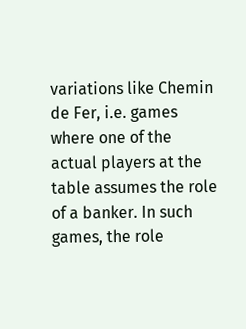variations like Chemin de Fer, i.e. games where one of the actual players at the table assumes the role of a banker. In such games, the role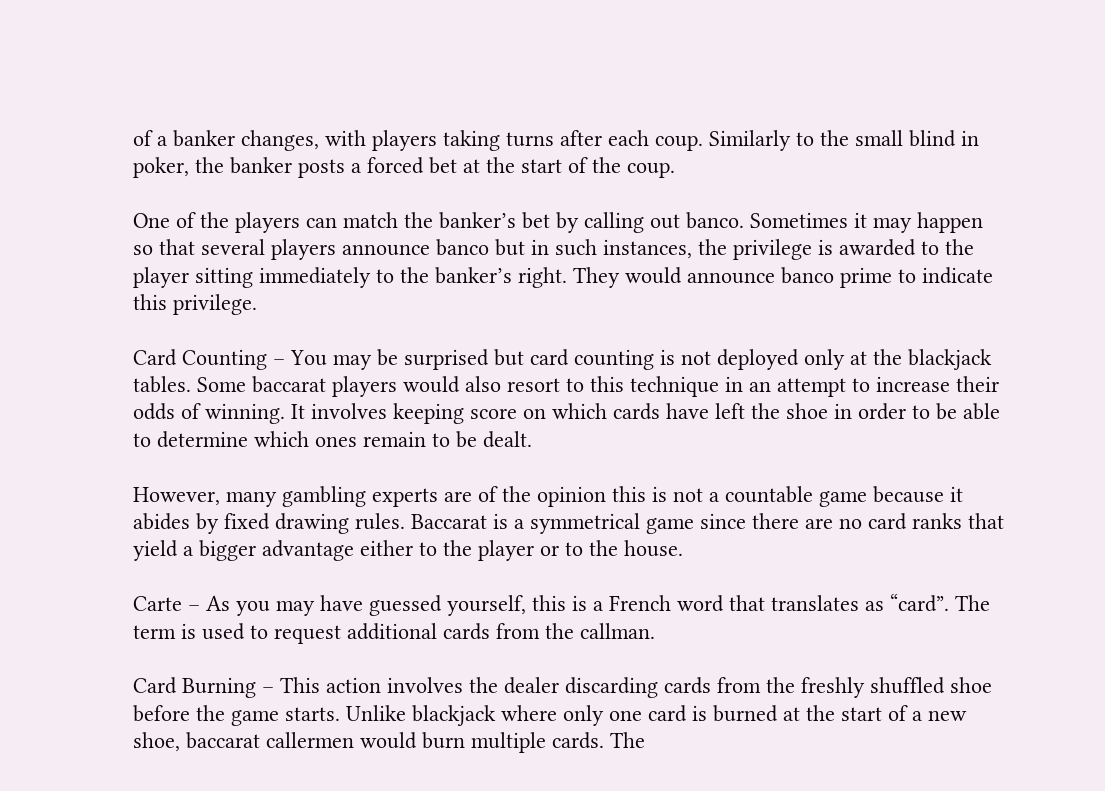of a banker changes, with players taking turns after each coup. Similarly to the small blind in poker, the banker posts a forced bet at the start of the coup.

One of the players can match the banker’s bet by calling out banco. Sometimes it may happen so that several players announce banco but in such instances, the privilege is awarded to the player sitting immediately to the banker’s right. They would announce banco prime to indicate this privilege.

Card Counting – You may be surprised but card counting is not deployed only at the blackjack tables. Some baccarat players would also resort to this technique in an attempt to increase their odds of winning. It involves keeping score on which cards have left the shoe in order to be able to determine which ones remain to be dealt.

However, many gambling experts are of the opinion this is not a countable game because it abides by fixed drawing rules. Baccarat is a symmetrical game since there are no card ranks that yield a bigger advantage either to the player or to the house.

Carte – As you may have guessed yourself, this is a French word that translates as “card”. The term is used to request additional cards from the callman.

Card Burning – This action involves the dealer discarding cards from the freshly shuffled shoe before the game starts. Unlike blackjack where only one card is burned at the start of a new shoe, baccarat callermen would burn multiple cards. The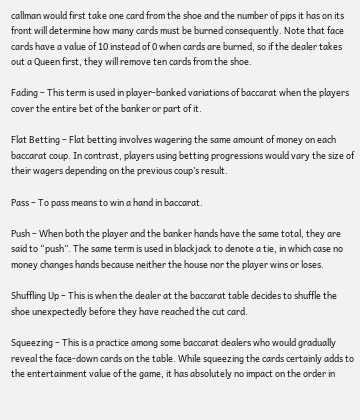callman would first take one card from the shoe and the number of pips it has on its front will determine how many cards must be burned consequently. Note that face cards have a value of 10 instead of 0 when cards are burned, so if the dealer takes out a Queen first, they will remove ten cards from the shoe.

Fading – This term is used in player-banked variations of baccarat when the players cover the entire bet of the banker or part of it.

Flat Betting – Flat betting involves wagering the same amount of money on each baccarat coup. In contrast, players using betting progressions would vary the size of their wagers depending on the previous coup’s result.

Pass – To pass means to win a hand in baccarat.

Push – When both the player and the banker hands have the same total, they are said to “push”. The same term is used in blackjack to denote a tie, in which case no money changes hands because neither the house nor the player wins or loses.

Shuffling Up – This is when the dealer at the baccarat table decides to shuffle the shoe unexpectedly before they have reached the cut card.

Squeezing – This is a practice among some baccarat dealers who would gradually reveal the face-down cards on the table. While squeezing the cards certainly adds to the entertainment value of the game, it has absolutely no impact on the order in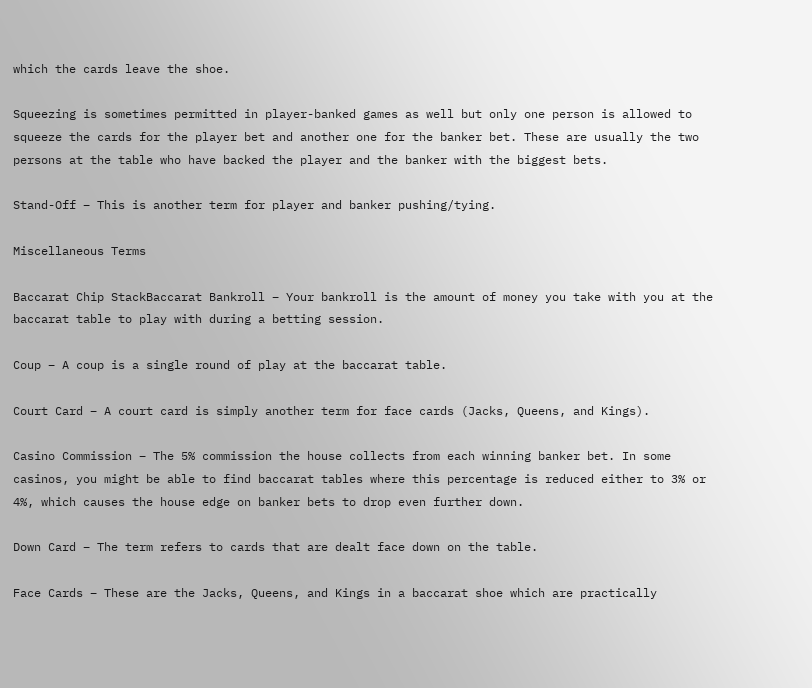which the cards leave the shoe.

Squeezing is sometimes permitted in player-banked games as well but only one person is allowed to squeeze the cards for the player bet and another one for the banker bet. These are usually the two persons at the table who have backed the player and the banker with the biggest bets.

Stand-Off – This is another term for player and banker pushing/tying.

Miscellaneous Terms

Baccarat Chip StackBaccarat Bankroll – Your bankroll is the amount of money you take with you at the baccarat table to play with during a betting session.

Coup – A coup is a single round of play at the baccarat table.

Court Card – A court card is simply another term for face cards (Jacks, Queens, and Kings).

Casino Commission – The 5% commission the house collects from each winning banker bet. In some casinos, you might be able to find baccarat tables where this percentage is reduced either to 3% or 4%, which causes the house edge on banker bets to drop even further down.

Down Card – The term refers to cards that are dealt face down on the table.

Face Cards – These are the Jacks, Queens, and Kings in a baccarat shoe which are practically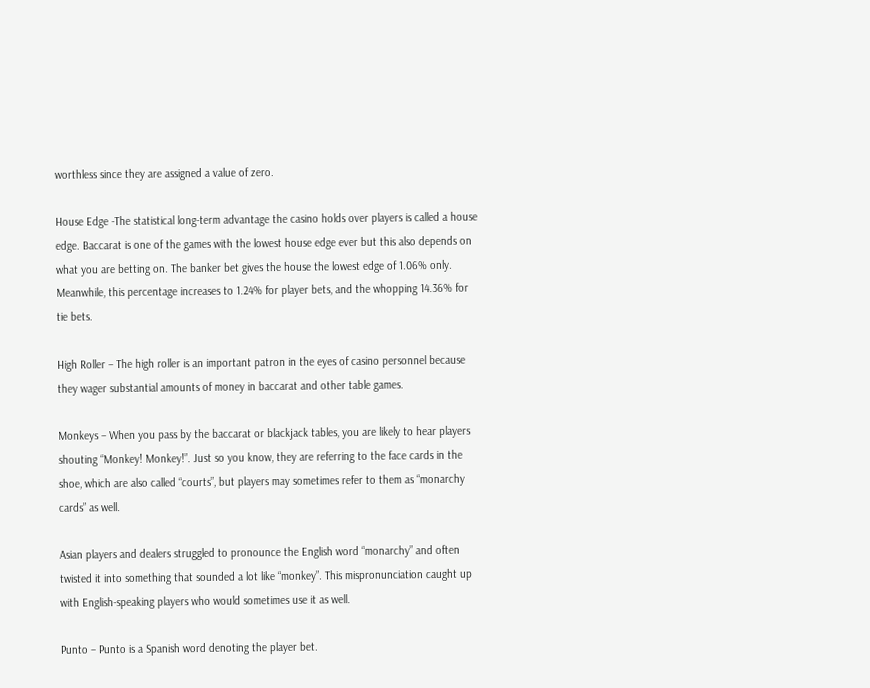worthless since they are assigned a value of zero.

House Edge -The statistical long-term advantage the casino holds over players is called a house edge. Baccarat is one of the games with the lowest house edge ever but this also depends on what you are betting on. The banker bet gives the house the lowest edge of 1.06% only. Meanwhile, this percentage increases to 1.24% for player bets, and the whopping 14.36% for tie bets.

High Roller – The high roller is an important patron in the eyes of casino personnel because they wager substantial amounts of money in baccarat and other table games.

Monkeys – When you pass by the baccarat or blackjack tables, you are likely to hear players shouting “Monkey! Monkey!”. Just so you know, they are referring to the face cards in the shoe, which are also called “courts”, but players may sometimes refer to them as “monarchy cards” as well.

Asian players and dealers struggled to pronounce the English word “monarchy” and often twisted it into something that sounded a lot like “monkey”. This mispronunciation caught up with English-speaking players who would sometimes use it as well.

Punto – Punto is a Spanish word denoting the player bet.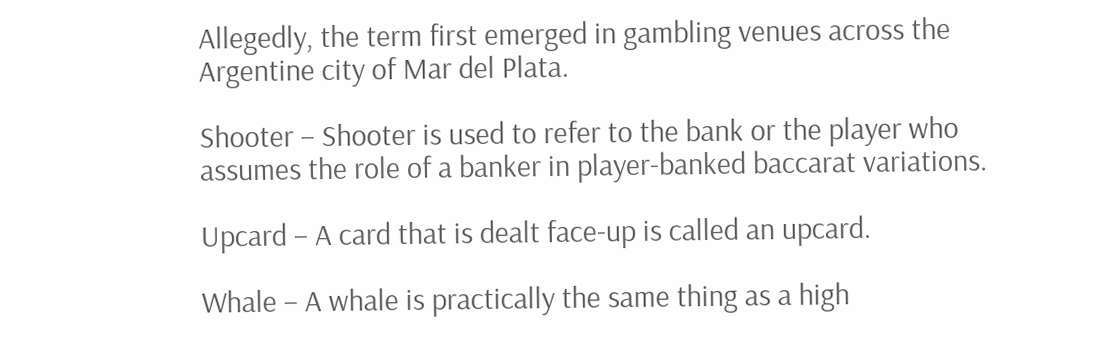Allegedly, the term first emerged in gambling venues across the Argentine city of Mar del Plata.

Shooter – Shooter is used to refer to the bank or the player who assumes the role of a banker in player-banked baccarat variations.

Upcard – A card that is dealt face-up is called an upcard.

Whale – A whale is practically the same thing as a high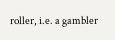roller, i.e. a gambler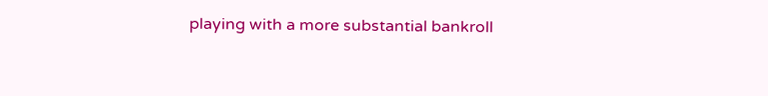playing with a more substantial bankroll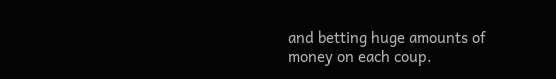and betting huge amounts of money on each coup.